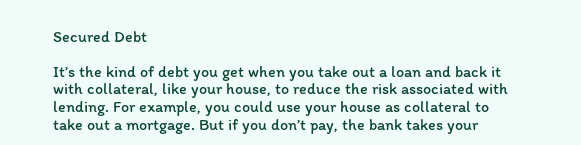Secured Debt

It’s the kind of debt you get when you take out a loan and back it with collateral, like your house, to reduce the risk associated with lending. For example, you could use your house as collateral to take out a mortgage. But if you don’t pay, the bank takes your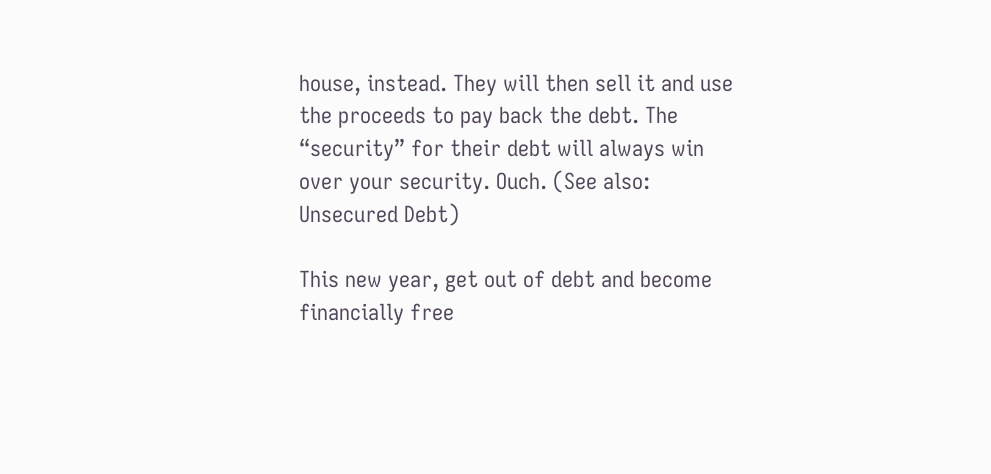house, instead. They will then sell it and use the proceeds to pay back the debt. The “security” for their debt will always win over your security. Ouch. (See also: Unsecured Debt)

This new year, get out of debt and become financially free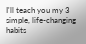I'll teach you my 3 simple, life-changing habits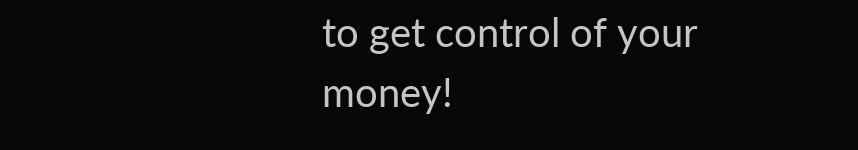to get control of your money!